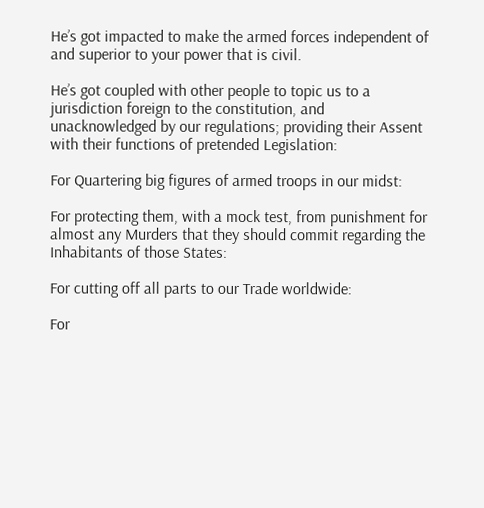He’s got impacted to make the armed forces independent of and superior to your power that is civil.

He’s got coupled with other people to topic us to a jurisdiction foreign to the constitution, and unacknowledged by our regulations; providing their Assent with their functions of pretended Legislation:

For Quartering big figures of armed troops in our midst:

For protecting them, with a mock test, from punishment for almost any Murders that they should commit regarding the Inhabitants of those States:

For cutting off all parts to our Trade worldwide:

For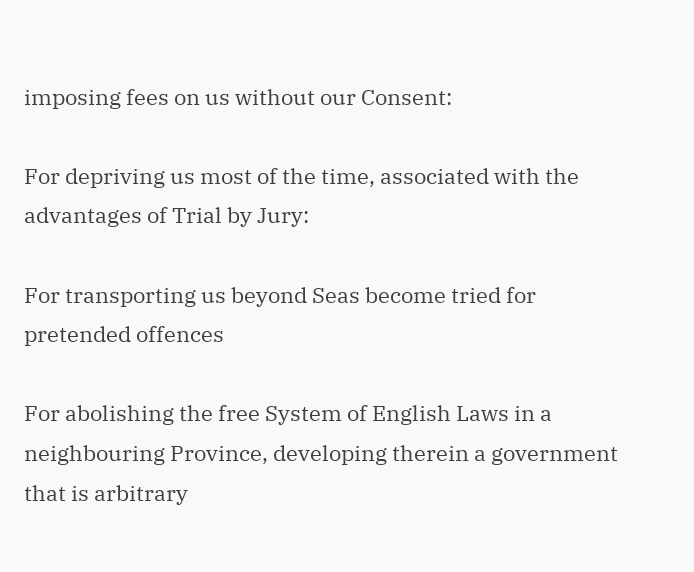imposing fees on us without our Consent:

For depriving us most of the time, associated with the advantages of Trial by Jury:

For transporting us beyond Seas become tried for pretended offences

For abolishing the free System of English Laws in a neighbouring Province, developing therein a government that is arbitrary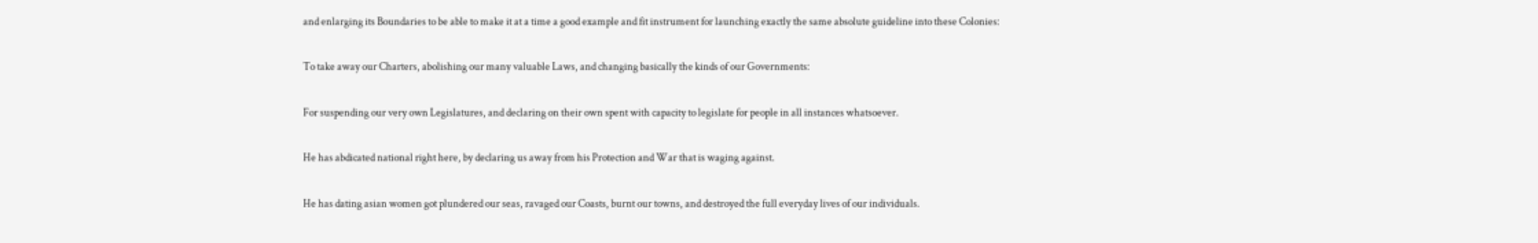and enlarging its Boundaries to be able to make it at a time a good example and fit instrument for launching exactly the same absolute guideline into these Colonies:

To take away our Charters, abolishing our many valuable Laws, and changing basically the kinds of our Governments:

For suspending our very own Legislatures, and declaring on their own spent with capacity to legislate for people in all instances whatsoever.

He has abdicated national right here, by declaring us away from his Protection and War that is waging against.

He has dating asian women got plundered our seas, ravaged our Coasts, burnt our towns, and destroyed the full everyday lives of our individuals.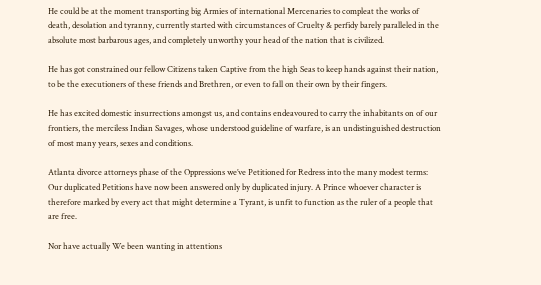He could be at the moment transporting big Armies of international Mercenaries to compleat the works of death, desolation and tyranny, currently started with circumstances of Cruelty & perfidy barely paralleled in the absolute most barbarous ages, and completely unworthy your head of the nation that is civilized.

He has got constrained our fellow Citizens taken Captive from the high Seas to keep hands against their nation, to be the executioners of these friends and Brethren, or even to fall on their own by their fingers.

He has excited domestic insurrections amongst us, and contains endeavoured to carry the inhabitants on of our frontiers, the merciless Indian Savages, whose understood guideline of warfare, is an undistinguished destruction of most many years, sexes and conditions.

Atlanta divorce attorneys phase of the Oppressions we’ve Petitioned for Redress into the many modest terms: Our duplicated Petitions have now been answered only by duplicated injury. A Prince whoever character is therefore marked by every act that might determine a Tyrant, is unfit to function as the ruler of a people that are free.

Nor have actually We been wanting in attentions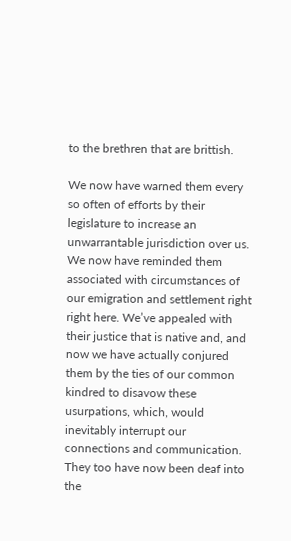to the brethren that are brittish.

We now have warned them every so often of efforts by their legislature to increase an unwarrantable jurisdiction over us. We now have reminded them associated with circumstances of our emigration and settlement right right here. We’ve appealed with their justice that is native and, and now we have actually conjured them by the ties of our common kindred to disavow these usurpations, which, would inevitably interrupt our connections and communication. They too have now been deaf into the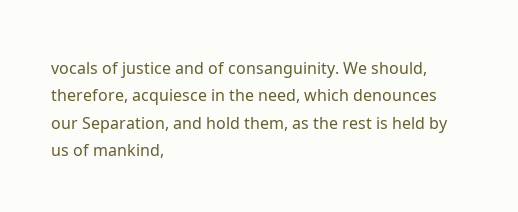vocals of justice and of consanguinity. We should, therefore, acquiesce in the need, which denounces our Separation, and hold them, as the rest is held by us of mankind,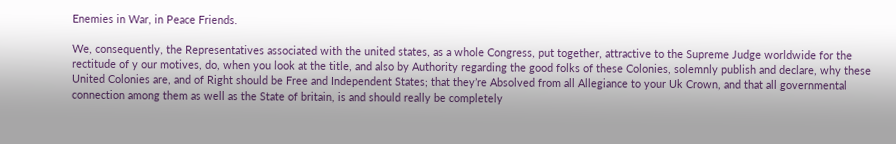Enemies in War, in Peace Friends.

We, consequently, the Representatives associated with the united states, as a whole Congress, put together, attractive to the Supreme Judge worldwide for the rectitude of y our motives, do, when you look at the title, and also by Authority regarding the good folks of these Colonies, solemnly publish and declare, why these United Colonies are, and of Right should be Free and Independent States; that they’re Absolved from all Allegiance to your Uk Crown, and that all governmental connection among them as well as the State of britain, is and should really be completely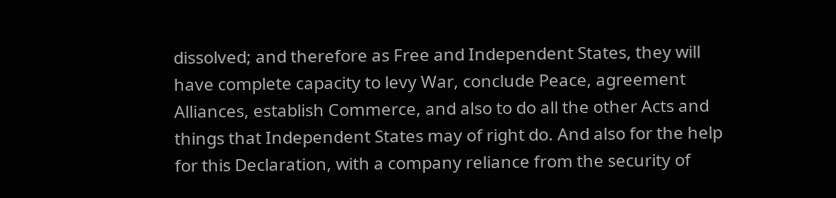dissolved; and therefore as Free and Independent States, they will have complete capacity to levy War, conclude Peace, agreement Alliances, establish Commerce, and also to do all the other Acts and things that Independent States may of right do. And also for the help for this Declaration, with a company reliance from the security of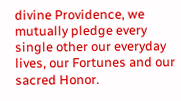divine Providence, we mutually pledge every single other our everyday lives, our Fortunes and our sacred Honor.